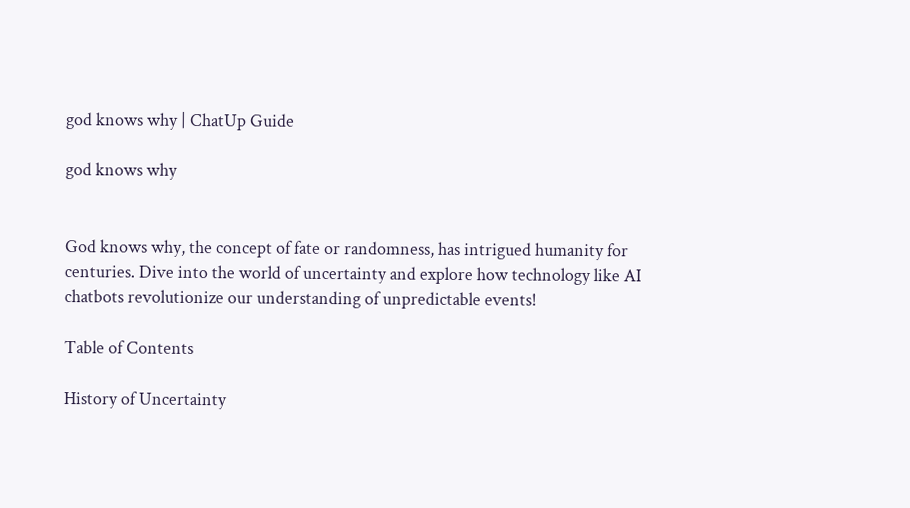god knows why | ChatUp Guide

god knows why


God knows why, the concept of fate or randomness, has intrigued humanity for centuries. Dive into the world of uncertainty and explore how technology like AI chatbots revolutionize our understanding of unpredictable events!

Table of Contents

History of Uncertainty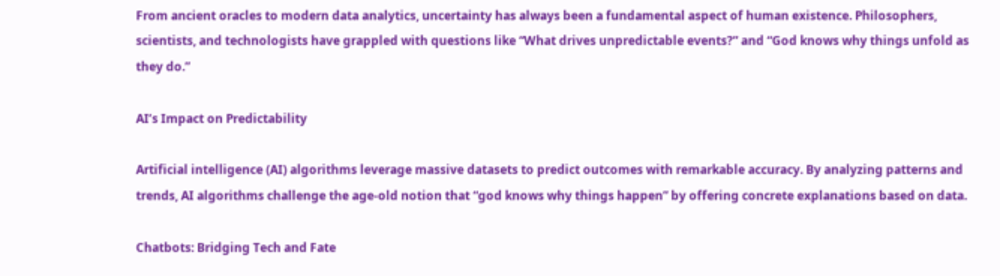From ancient oracles to modern data analytics, uncertainty has always been a fundamental aspect of human existence. Philosophers, scientists, and technologists have grappled with questions like “What drives unpredictable events?” and “God knows why things unfold as they do.”

AI’s Impact on Predictability

Artificial intelligence (AI) algorithms leverage massive datasets to predict outcomes with remarkable accuracy. By analyzing patterns and trends, AI algorithms challenge the age-old notion that “god knows why things happen” by offering concrete explanations based on data.

Chatbots: Bridging Tech and Fate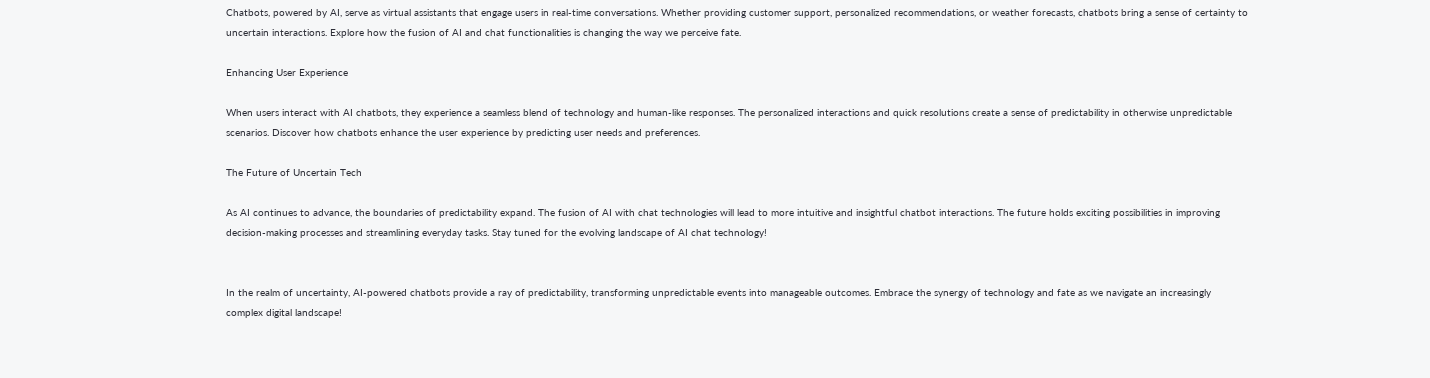Chatbots, powered by AI, serve as virtual assistants that engage users in real-time conversations. Whether providing customer support, personalized recommendations, or weather forecasts, chatbots bring a sense of certainty to uncertain interactions. Explore how the fusion of AI and chat functionalities is changing the way we perceive fate.

Enhancing User Experience

When users interact with AI chatbots, they experience a seamless blend of technology and human-like responses. The personalized interactions and quick resolutions create a sense of predictability in otherwise unpredictable scenarios. Discover how chatbots enhance the user experience by predicting user needs and preferences.

The Future of Uncertain Tech

As AI continues to advance, the boundaries of predictability expand. The fusion of AI with chat technologies will lead to more intuitive and insightful chatbot interactions. The future holds exciting possibilities in improving decision-making processes and streamlining everyday tasks. Stay tuned for the evolving landscape of AI chat technology!


In the realm of uncertainty, AI-powered chatbots provide a ray of predictability, transforming unpredictable events into manageable outcomes. Embrace the synergy of technology and fate as we navigate an increasingly complex digital landscape!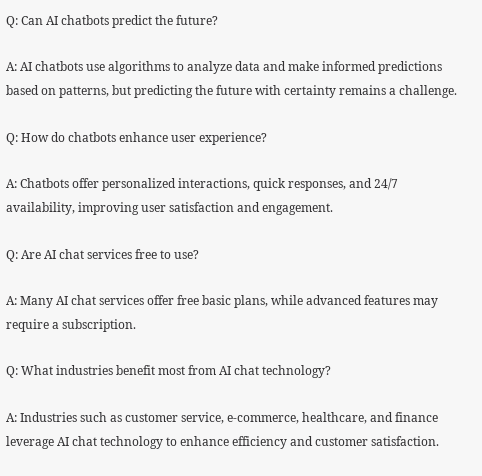Q: Can AI chatbots predict the future?

A: AI chatbots use algorithms to analyze data and make informed predictions based on patterns, but predicting the future with certainty remains a challenge.

Q: How do chatbots enhance user experience?

A: Chatbots offer personalized interactions, quick responses, and 24/7 availability, improving user satisfaction and engagement.

Q: Are AI chat services free to use?

A: Many AI chat services offer free basic plans, while advanced features may require a subscription.

Q: What industries benefit most from AI chat technology?

A: Industries such as customer service, e-commerce, healthcare, and finance leverage AI chat technology to enhance efficiency and customer satisfaction.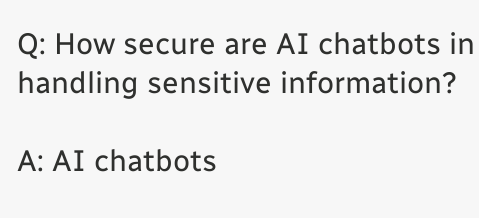Q: How secure are AI chatbots in handling sensitive information?

A: AI chatbots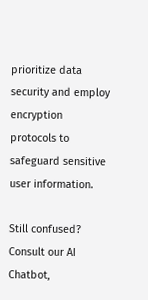prioritize data security and employ encryption protocols to safeguard sensitive user information.

Still confused? Consult our AI Chatbot,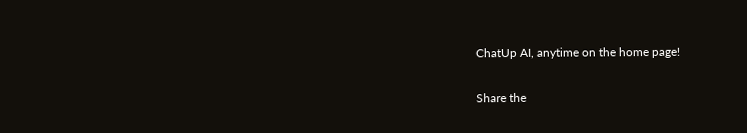ChatUp AI, anytime on the home page!

Share the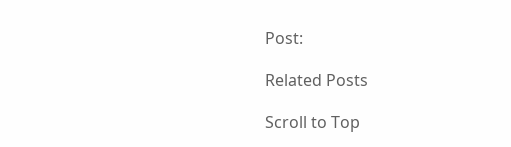Post:

Related Posts

Scroll to Top